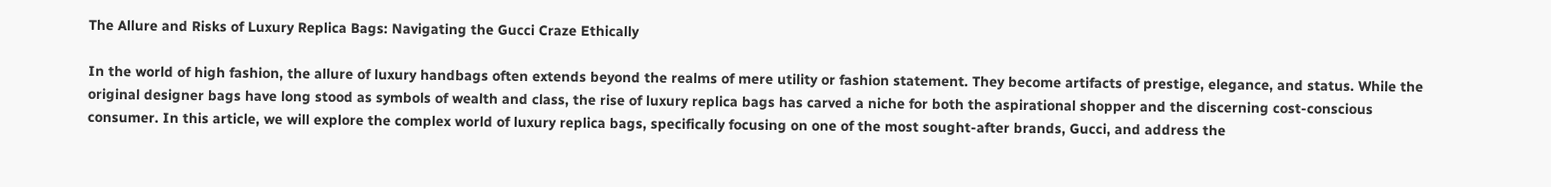The Allure and Risks of Luxury Replica Bags: Navigating the Gucci Craze Ethically

In the world of high fashion, the allure of luxury handbags often extends beyond the realms of mere utility or fashion statement. They become artifacts of prestige, elegance, and status. While the original designer bags have long stood as symbols of wealth and class, the rise of luxury replica bags has carved a niche for both the aspirational shopper and the discerning cost-conscious consumer. In this article, we will explore the complex world of luxury replica bags, specifically focusing on one of the most sought-after brands, Gucci, and address the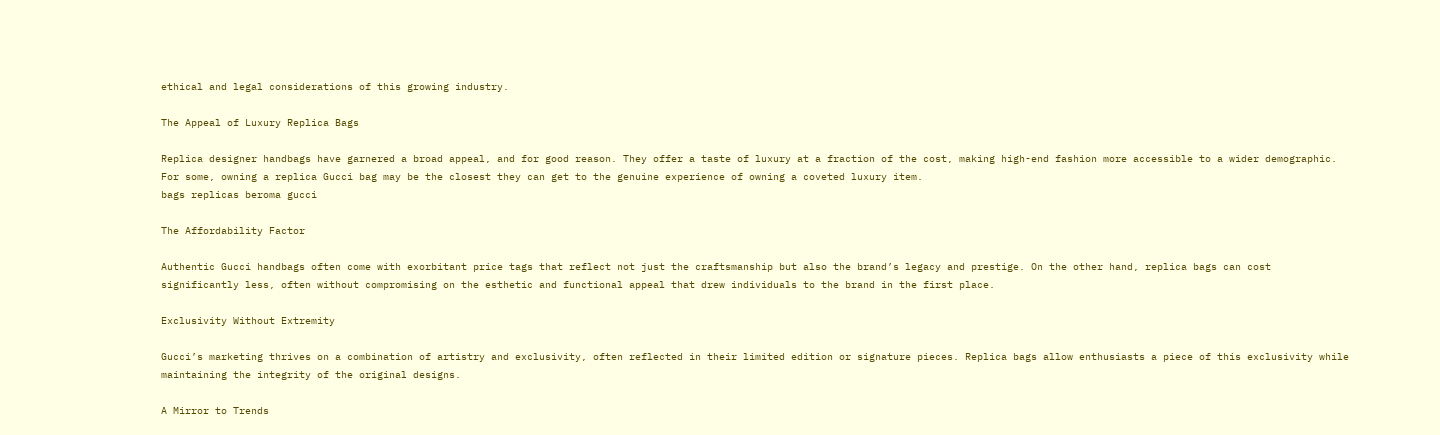ethical and legal considerations of this growing industry.

The Appeal of Luxury Replica Bags

Replica designer handbags have garnered a broad appeal, and for good reason. They offer a taste of luxury at a fraction of the cost, making high-end fashion more accessible to a wider demographic. For some, owning a replica Gucci bag may be the closest they can get to the genuine experience of owning a coveted luxury item.
bags replicas beroma gucci

The Affordability Factor

Authentic Gucci handbags often come with exorbitant price tags that reflect not just the craftsmanship but also the brand’s legacy and prestige. On the other hand, replica bags can cost significantly less, often without compromising on the esthetic and functional appeal that drew individuals to the brand in the first place.

Exclusivity Without Extremity

Gucci’s marketing thrives on a combination of artistry and exclusivity, often reflected in their limited edition or signature pieces. Replica bags allow enthusiasts a piece of this exclusivity while maintaining the integrity of the original designs.

A Mirror to Trends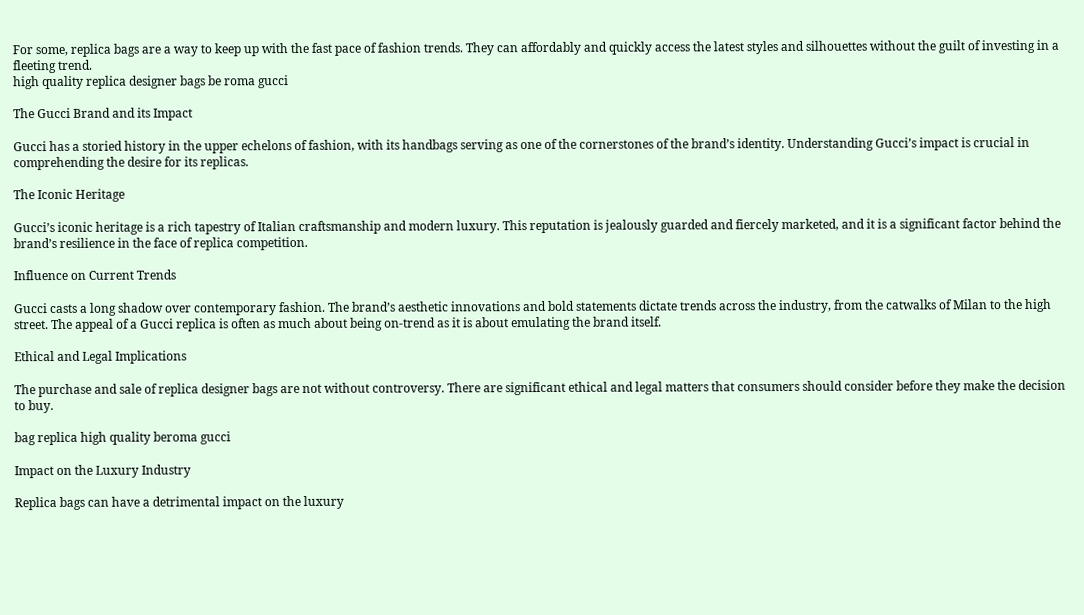For some, replica bags are a way to keep up with the fast pace of fashion trends. They can affordably and quickly access the latest styles and silhouettes without the guilt of investing in a fleeting trend.
high quality replica designer bags be roma gucci

The Gucci Brand and its Impact

Gucci has a storied history in the upper echelons of fashion, with its handbags serving as one of the cornerstones of the brand’s identity. Understanding Gucci’s impact is crucial in comprehending the desire for its replicas.

The Iconic Heritage

Gucci’s iconic heritage is a rich tapestry of Italian craftsmanship and modern luxury. This reputation is jealously guarded and fiercely marketed, and it is a significant factor behind the brand’s resilience in the face of replica competition.

Influence on Current Trends

Gucci casts a long shadow over contemporary fashion. The brand’s aesthetic innovations and bold statements dictate trends across the industry, from the catwalks of Milan to the high street. The appeal of a Gucci replica is often as much about being on-trend as it is about emulating the brand itself.

Ethical and Legal Implications

The purchase and sale of replica designer bags are not without controversy. There are significant ethical and legal matters that consumers should consider before they make the decision to buy.

bag replica high quality beroma gucci

Impact on the Luxury Industry

Replica bags can have a detrimental impact on the luxury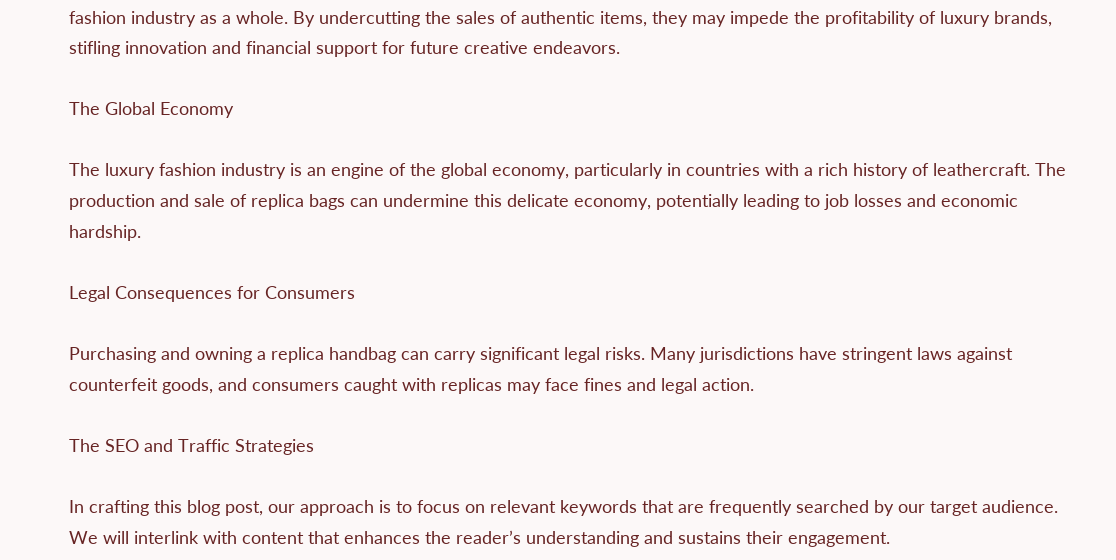fashion industry as a whole. By undercutting the sales of authentic items, they may impede the profitability of luxury brands, stifling innovation and financial support for future creative endeavors.

The Global Economy

The luxury fashion industry is an engine of the global economy, particularly in countries with a rich history of leathercraft. The production and sale of replica bags can undermine this delicate economy, potentially leading to job losses and economic hardship.

Legal Consequences for Consumers

Purchasing and owning a replica handbag can carry significant legal risks. Many jurisdictions have stringent laws against counterfeit goods, and consumers caught with replicas may face fines and legal action.

The SEO and Traffic Strategies

In crafting this blog post, our approach is to focus on relevant keywords that are frequently searched by our target audience. We will interlink with content that enhances the reader’s understanding and sustains their engagement.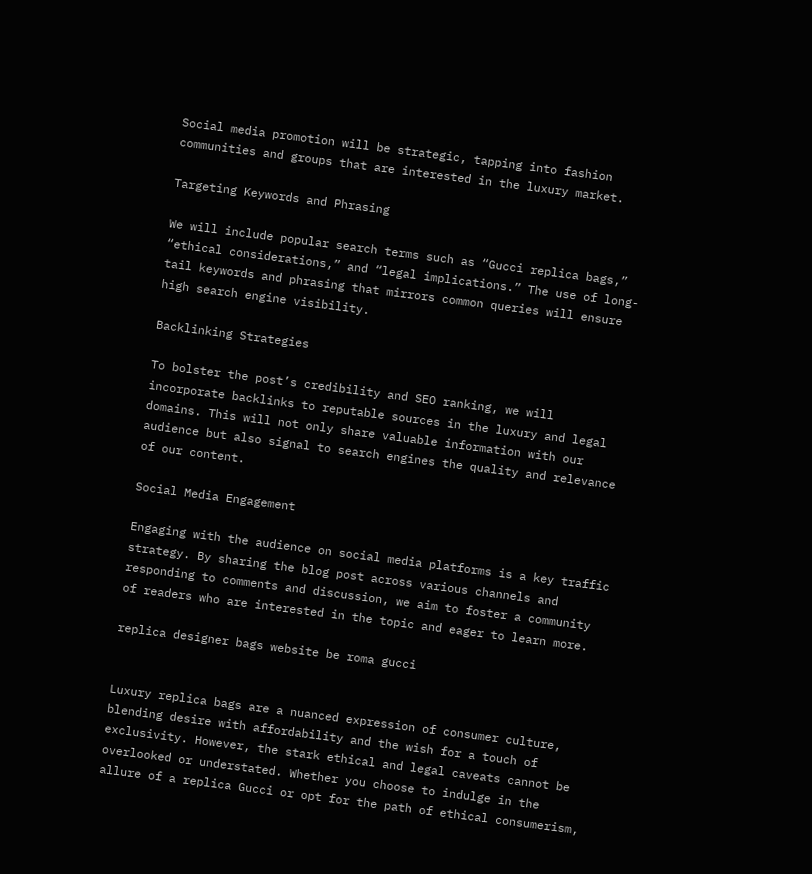Social media promotion will be strategic, tapping into fashion communities and groups that are interested in the luxury market.

Targeting Keywords and Phrasing

We will include popular search terms such as “Gucci replica bags,” “ethical considerations,” and “legal implications.” The use of long-tail keywords and phrasing that mirrors common queries will ensure high search engine visibility.

Backlinking Strategies

To bolster the post’s credibility and SEO ranking, we will incorporate backlinks to reputable sources in the luxury and legal domains. This will not only share valuable information with our audience but also signal to search engines the quality and relevance of our content.

Social Media Engagement

Engaging with the audience on social media platforms is a key traffic strategy. By sharing the blog post across various channels and responding to comments and discussion, we aim to foster a community of readers who are interested in the topic and eager to learn more.

replica designer bags website be roma gucci


Luxury replica bags are a nuanced expression of consumer culture, blending desire with affordability and the wish for a touch of exclusivity. However, the stark ethical and legal caveats cannot be overlooked or understated. Whether you choose to indulge in the allure of a replica Gucci or opt for the path of ethical consumerism,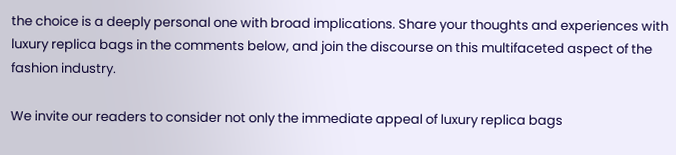the choice is a deeply personal one with broad implications. Share your thoughts and experiences with luxury replica bags in the comments below, and join the discourse on this multifaceted aspect of the fashion industry.

We invite our readers to consider not only the immediate appeal of luxury replica bags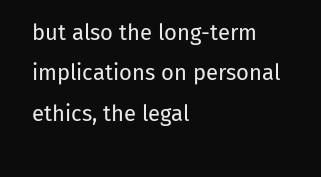but also the long-term implications on personal ethics, the legal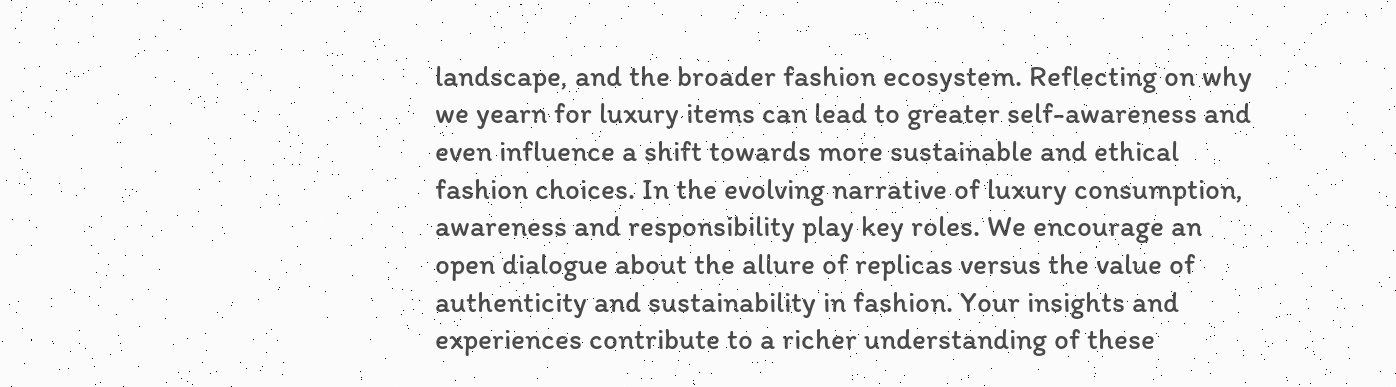landscape, and the broader fashion ecosystem. Reflecting on why we yearn for luxury items can lead to greater self-awareness and even influence a shift towards more sustainable and ethical fashion choices. In the evolving narrative of luxury consumption, awareness and responsibility play key roles. We encourage an open dialogue about the allure of replicas versus the value of authenticity and sustainability in fashion. Your insights and experiences contribute to a richer understanding of these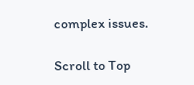complex issues.

Scroll to Top